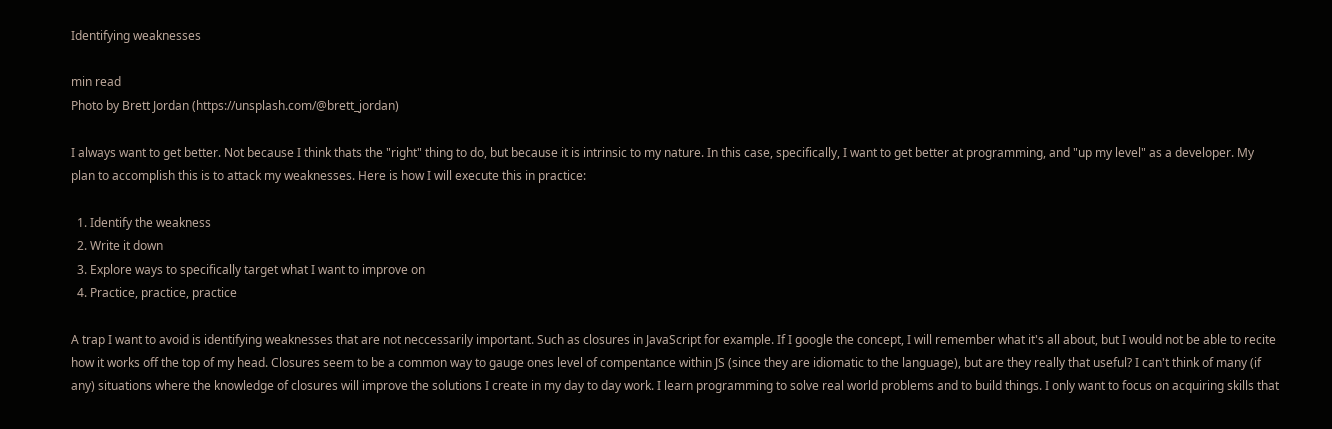Identifying weaknesses

min read
Photo by Brett Jordan (https://unsplash.com/@brett_jordan)

I always want to get better. Not because I think thats the "right" thing to do, but because it is intrinsic to my nature. In this case, specifically, I want to get better at programming, and "up my level" as a developer. My plan to accomplish this is to attack my weaknesses. Here is how I will execute this in practice:

  1. Identify the weakness
  2. Write it down
  3. Explore ways to specifically target what I want to improve on
  4. Practice, practice, practice

A trap I want to avoid is identifying weaknesses that are not neccessarily important. Such as closures in JavaScript for example. If I google the concept, I will remember what it's all about, but I would not be able to recite how it works off the top of my head. Closures seem to be a common way to gauge ones level of compentance within JS (since they are idiomatic to the language), but are they really that useful? I can't think of many (if any) situations where the knowledge of closures will improve the solutions I create in my day to day work. I learn programming to solve real world problems and to build things. I only want to focus on acquiring skills that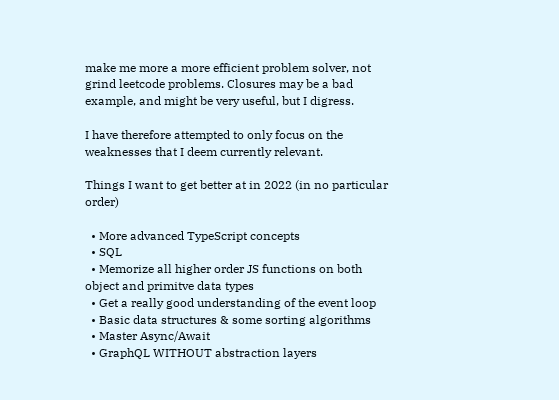make me more a more efficient problem solver, not grind leetcode problems. Closures may be a bad example, and might be very useful, but I digress.

I have therefore attempted to only focus on the weaknesses that I deem currently relevant.

Things I want to get better at in 2022 (in no particular order)

  • More advanced TypeScript concepts
  • SQL
  • Memorize all higher order JS functions on both object and primitve data types
  • Get a really good understanding of the event loop
  • Basic data structures & some sorting algorithms
  • Master Async/Await
  • GraphQL WITHOUT abstraction layers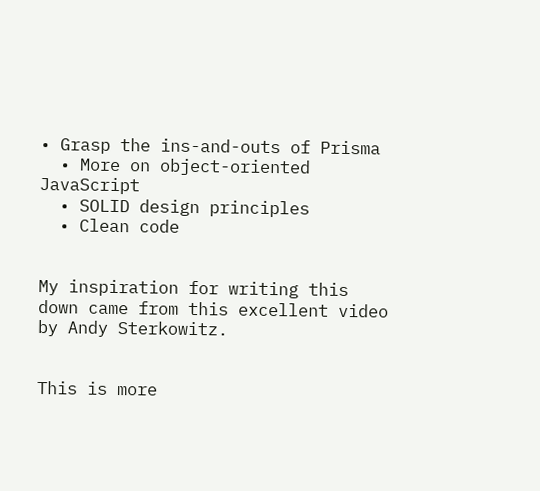• Grasp the ins-and-outs of Prisma
  • More on object-oriented JavaScript
  • SOLID design principles
  • Clean code


My inspiration for writing this down came from this excellent video by Andy Sterkowitz.


This is more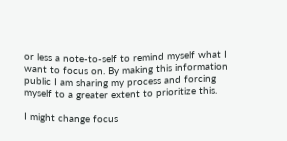or less a note-to-self to remind myself what I want to focus on. By making this information public I am sharing my process and forcing myself to a greater extent to prioritize this.

I might change focus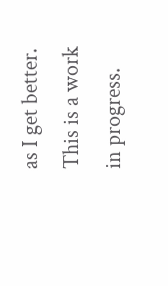as I get better. This is a work in progress.